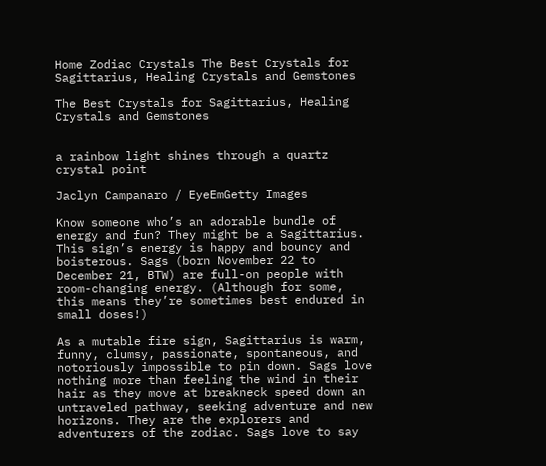Home Zodiac Crystals The Best Crystals for Sagittarius, Healing Crystals and Gemstones

The Best Crystals for Sagittarius, Healing Crystals and Gemstones


a rainbow light shines through a quartz crystal point

Jaclyn Campanaro / EyeEmGetty Images

Know someone who’s an adorable bundle of energy and fun? They might be a Sagittarius. This sign’s energy is happy and bouncy and boisterous. Sags (born November 22 to December 21, BTW) are full-on people with room-changing energy. (Although for some, this means they’re sometimes best endured in small doses!)

As a mutable fire sign, Sagittarius is warm, funny, clumsy, passionate, spontaneous, and notoriously impossible to pin down. Sags love nothing more than feeling the wind in their hair as they move at breakneck speed down an untraveled pathway, seeking adventure and new horizons. They are the explorers and adventurers of the zodiac. Sags love to say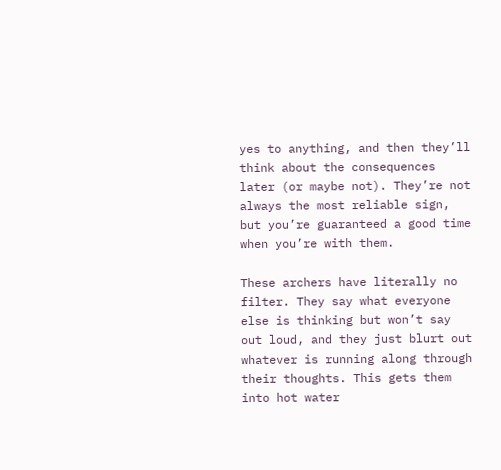yes to anything, and then they’ll think about the consequences later (or maybe not). They’re not always the most reliable sign, but you’re guaranteed a good time when you’re with them.

These archers have literally no filter. They say what everyone else is thinking but won’t say out loud, and they just blurt out whatever is running along through their thoughts. This gets them into hot water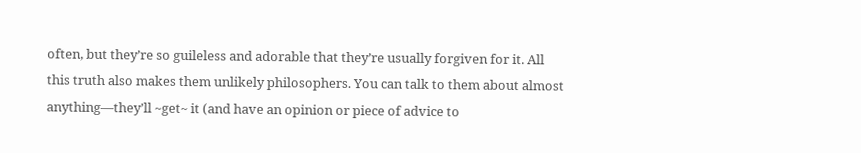often, but they’re so guileless and adorable that they’re usually forgiven for it. All this truth also makes them unlikely philosophers. You can talk to them about almost anything—they’ll ~get~ it (and have an opinion or piece of advice to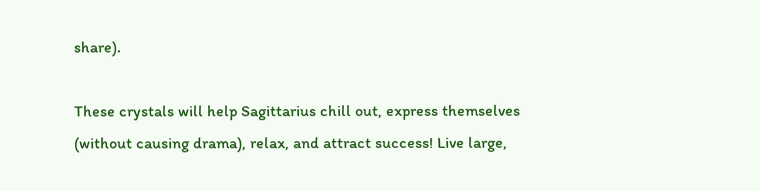share).

These crystals will help Sagittarius chill out, express themselves (without causing drama), relax, and attract success! Live large,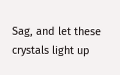Sag, and let these crystals light up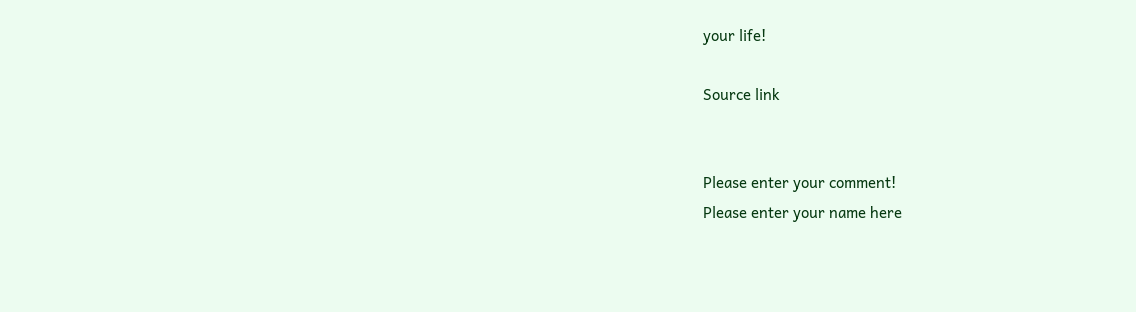your life!

Source link


Please enter your comment!
Please enter your name here